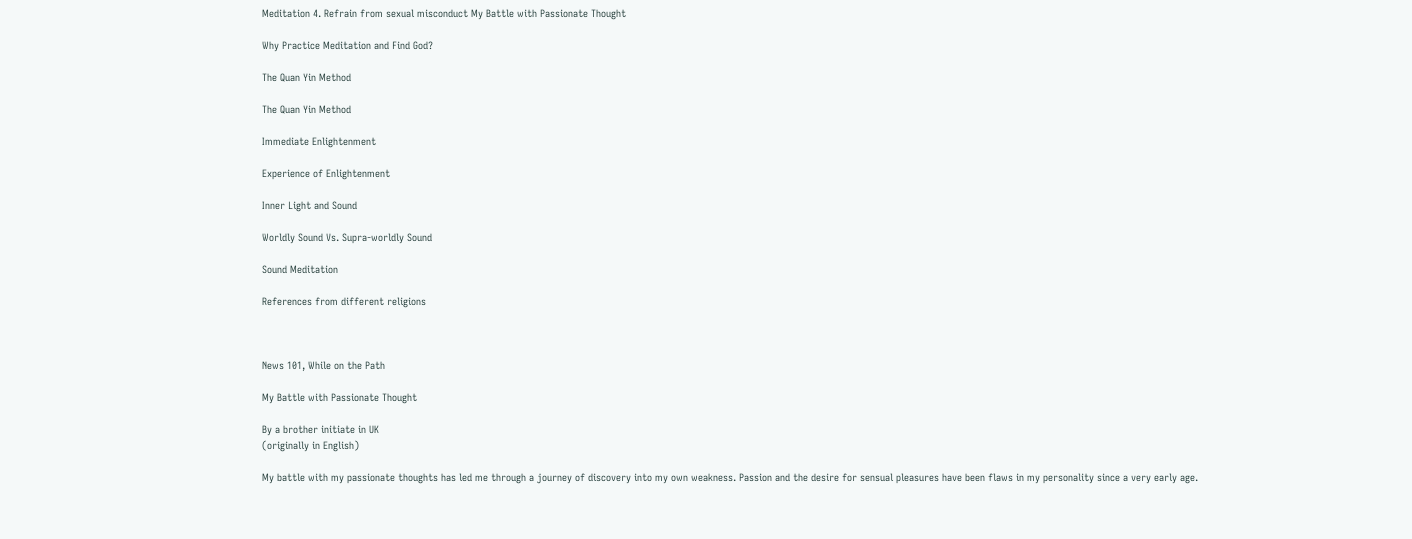Meditation 4. Refrain from sexual misconduct My Battle with Passionate Thought

Why Practice Meditation and Find God?

The Quan Yin Method

The Quan Yin Method

Immediate Enlightenment

Experience of Enlightenment

Inner Light and Sound

Worldly Sound Vs. Supra-worldly Sound

Sound Meditation

References from different religions



News 101, While on the Path

My Battle with Passionate Thought

By a brother initiate in UK
(originally in English)

My battle with my passionate thoughts has led me through a journey of discovery into my own weakness. Passion and the desire for sensual pleasures have been flaws in my personality since a very early age.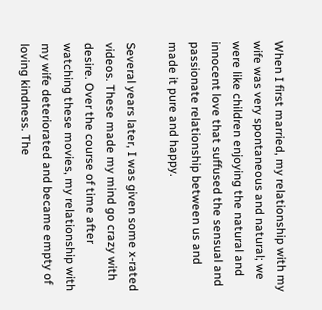When I first married, my relationship with my wife was very spontaneous and natural; we were like children enjoying the natural and innocent love that suffused the sensual and passionate relationship between us and made it pure and happy.

Several years later, I was given some x-rated videos. These made my mind go crazy with desire. Over the course of time after watching these movies, my relationship with my wife deteriorated and became empty of loving kindness. The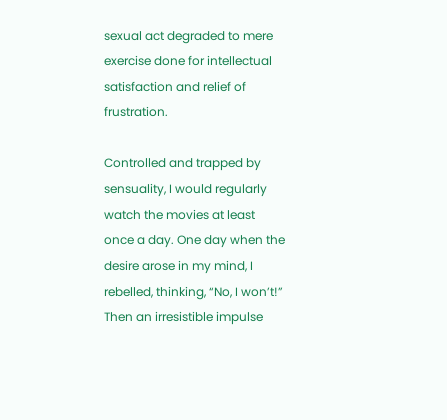sexual act degraded to mere exercise done for intellectual satisfaction and relief of frustration.

Controlled and trapped by sensuality, I would regularly watch the movies at least once a day. One day when the desire arose in my mind, I rebelled, thinking, “No, I won’t!” Then an irresistible impulse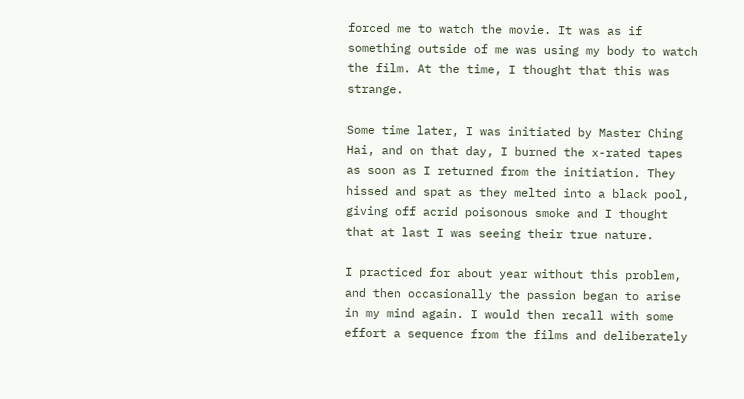forced me to watch the movie. It was as if something outside of me was using my body to watch the film. At the time, I thought that this was strange.

Some time later, I was initiated by Master Ching Hai, and on that day, I burned the x-rated tapes as soon as I returned from the initiation. They hissed and spat as they melted into a black pool, giving off acrid poisonous smoke and I thought that at last I was seeing their true nature.

I practiced for about year without this problem, and then occasionally the passion began to arise in my mind again. I would then recall with some effort a sequence from the films and deliberately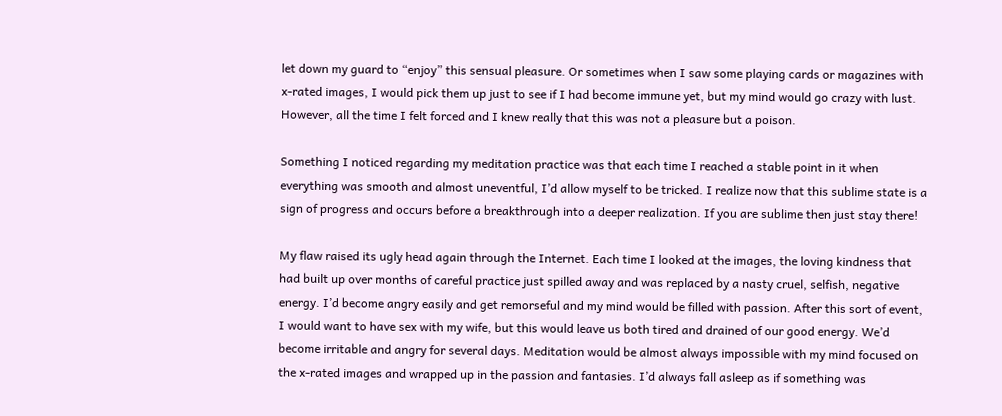let down my guard to “enjoy” this sensual pleasure. Or sometimes when I saw some playing cards or magazines with x-rated images, I would pick them up just to see if I had become immune yet, but my mind would go crazy with lust. However, all the time I felt forced and I knew really that this was not a pleasure but a poison.

Something I noticed regarding my meditation practice was that each time I reached a stable point in it when everything was smooth and almost uneventful, I’d allow myself to be tricked. I realize now that this sublime state is a sign of progress and occurs before a breakthrough into a deeper realization. If you are sublime then just stay there!

My flaw raised its ugly head again through the Internet. Each time I looked at the images, the loving kindness that had built up over months of careful practice just spilled away and was replaced by a nasty cruel, selfish, negative energy. I’d become angry easily and get remorseful and my mind would be filled with passion. After this sort of event, I would want to have sex with my wife, but this would leave us both tired and drained of our good energy. We’d become irritable and angry for several days. Meditation would be almost always impossible with my mind focused on the x-rated images and wrapped up in the passion and fantasies. I’d always fall asleep as if something was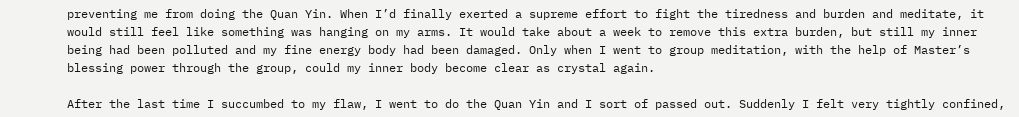preventing me from doing the Quan Yin. When I’d finally exerted a supreme effort to fight the tiredness and burden and meditate, it would still feel like something was hanging on my arms. It would take about a week to remove this extra burden, but still my inner being had been polluted and my fine energy body had been damaged. Only when I went to group meditation, with the help of Master’s blessing power through the group, could my inner body become clear as crystal again.

After the last time I succumbed to my flaw, I went to do the Quan Yin and I sort of passed out. Suddenly I felt very tightly confined,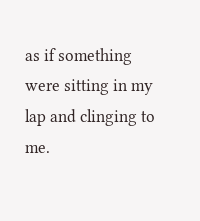as if something were sitting in my lap and clinging to me.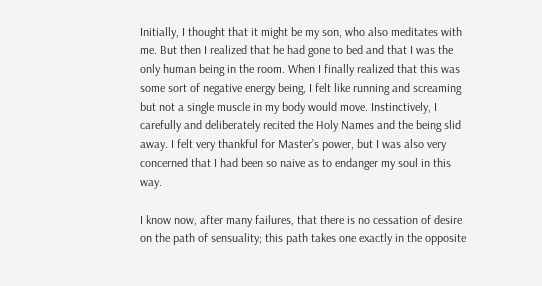Initially, I thought that it might be my son, who also meditates with me. But then I realized that he had gone to bed and that I was the only human being in the room. When I finally realized that this was some sort of negative energy being, I felt like running and screaming but not a single muscle in my body would move. Instinctively, I carefully and deliberately recited the Holy Names and the being slid away. I felt very thankful for Master’s power, but I was also very concerned that I had been so naive as to endanger my soul in this way.

I know now, after many failures, that there is no cessation of desire on the path of sensuality; this path takes one exactly in the opposite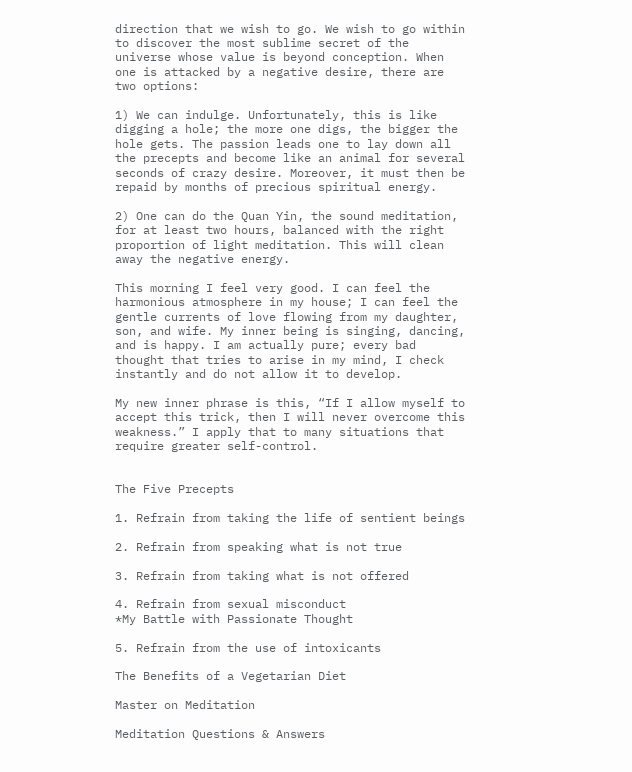direction that we wish to go. We wish to go within to discover the most sublime secret of the universe whose value is beyond conception. When one is attacked by a negative desire, there are two options:

1) We can indulge. Unfortunately, this is like digging a hole; the more one digs, the bigger the hole gets. The passion leads one to lay down all the precepts and become like an animal for several seconds of crazy desire. Moreover, it must then be repaid by months of precious spiritual energy.

2) One can do the Quan Yin, the sound meditation, for at least two hours, balanced with the right proportion of light meditation. This will clean away the negative energy.

This morning I feel very good. I can feel the harmonious atmosphere in my house; I can feel the gentle currents of love flowing from my daughter, son, and wife. My inner being is singing, dancing, and is happy. I am actually pure; every bad thought that tries to arise in my mind, I check instantly and do not allow it to develop.

My new inner phrase is this, “If I allow myself to accept this trick, then I will never overcome this weakness.” I apply that to many situations that require greater self-control.


The Five Precepts

1. Refrain from taking the life of sentient beings

2. Refrain from speaking what is not true

3. Refrain from taking what is not offered

4. Refrain from sexual misconduct
*My Battle with Passionate Thought

5. Refrain from the use of intoxicants

The Benefits of a Vegetarian Diet

Master on Meditation

Meditation Questions & Answers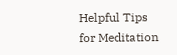Helpful Tips for Meditation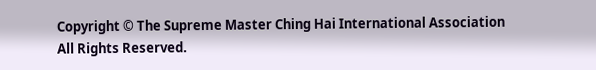Copyright © The Supreme Master Ching Hai International Association
All Rights Reserved.